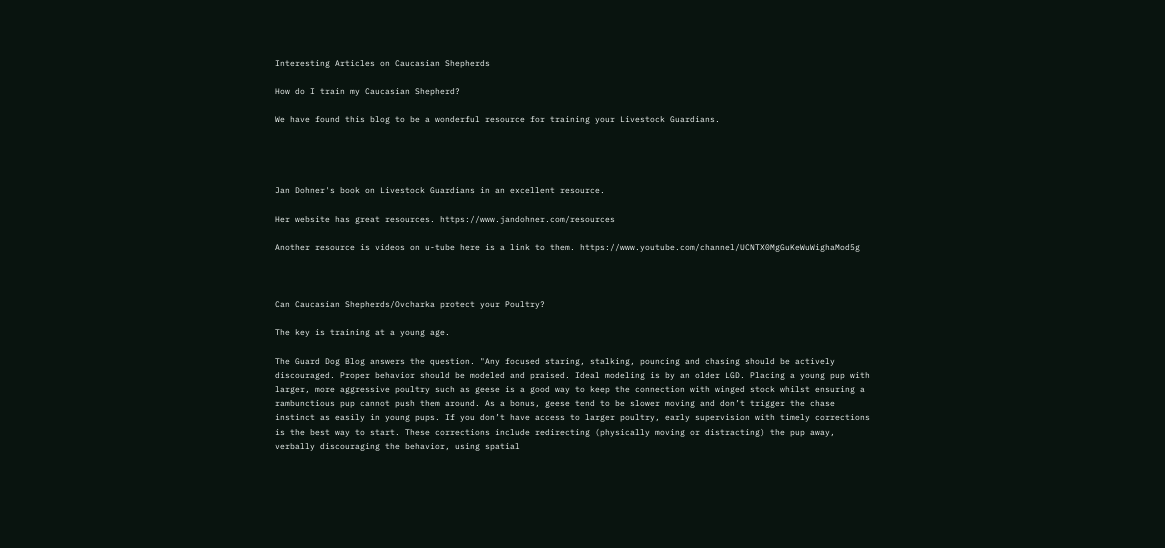Interesting Articles on Caucasian Shepherds

How do I train my Caucasian Shepherd?

We have found this blog to be a wonderful resource for training your Livestock Guardians.




Jan Dohner's book on Livestock Guardians in an excellent resource.

Her website has great resources. https://www.jandohner.com/resources

Another resource is videos on u-tube here is a link to them. https://www.youtube.com/channel/UCNTX0MgGuKeWuWighaMod5g



Can Caucasian Shepherds/Ovcharka protect your Poultry?

The key is training at a young age.

The Guard Dog Blog answers the question. "Any focused staring, stalking, pouncing and chasing should be actively discouraged. Proper behavior should be modeled and praised. Ideal modeling is by an older LGD. Placing a young pup with larger, more aggressive poultry such as geese is a good way to keep the connection with winged stock whilst ensuring a rambunctious pup cannot push them around. As a bonus, geese tend to be slower moving and don’t trigger the chase instinct as easily in young pups. If you don’t have access to larger poultry, early supervision with timely corrections is the best way to start. These corrections include redirecting (physically moving or distracting) the pup away, verbally discouraging the behavior, using spatial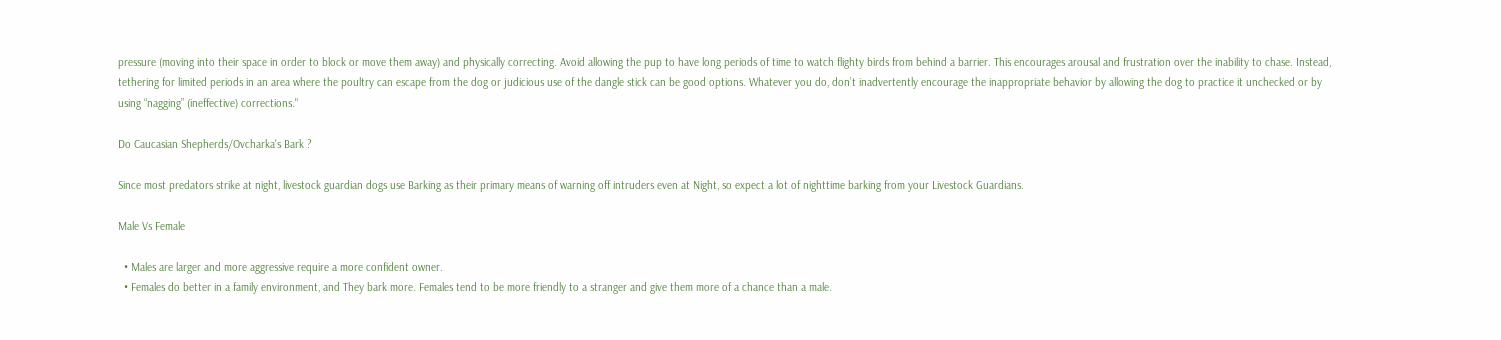pressure (moving into their space in order to block or move them away) and physically correcting. Avoid allowing the pup to have long periods of time to watch flighty birds from behind a barrier. This encourages arousal and frustration over the inability to chase. Instead, tethering for limited periods in an area where the poultry can escape from the dog or judicious use of the dangle stick can be good options. Whatever you do, don’t inadvertently encourage the inappropriate behavior by allowing the dog to practice it unchecked or by using “nagging” (ineffective) corrections."

Do Caucasian Shepherds/Ovcharka's Bark ?

Since most predators strike at night, livestock guardian dogs use Barking as their primary means of warning off intruders even at Night, so expect a lot of nighttime barking from your Livestock Guardians.

Male Vs Female

  • Males are larger and more aggressive require a more confident owner.
  • Females do better in a family environment, and They bark more. Females tend to be more friendly to a stranger and give them more of a chance than a male.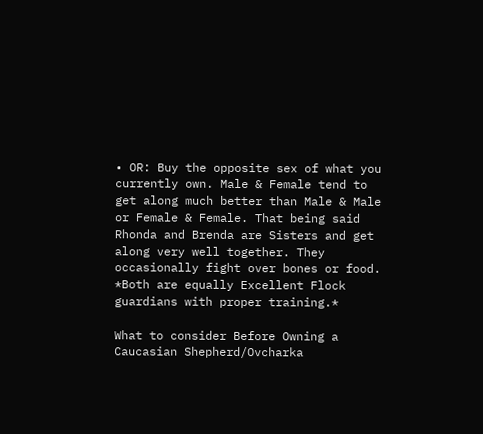• OR: Buy the opposite sex of what you currently own. Male & Female tend to get along much better than Male & Male or Female & Female. That being said Rhonda and Brenda are Sisters and get along very well together. They occasionally fight over bones or food. *Both are equally Excellent Flock guardians with proper training.*

What to consider Before Owning a Caucasian Shepherd/Ovcharka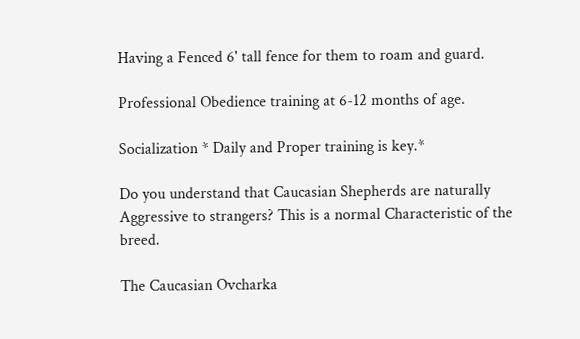Having a Fenced 6' tall fence for them to roam and guard.

Professional Obedience training at 6-12 months of age.

Socialization * Daily and Proper training is key.*

Do you understand that Caucasian Shepherds are naturally Aggressive to strangers? This is a normal Characteristic of the breed.

The Caucasian Ovcharka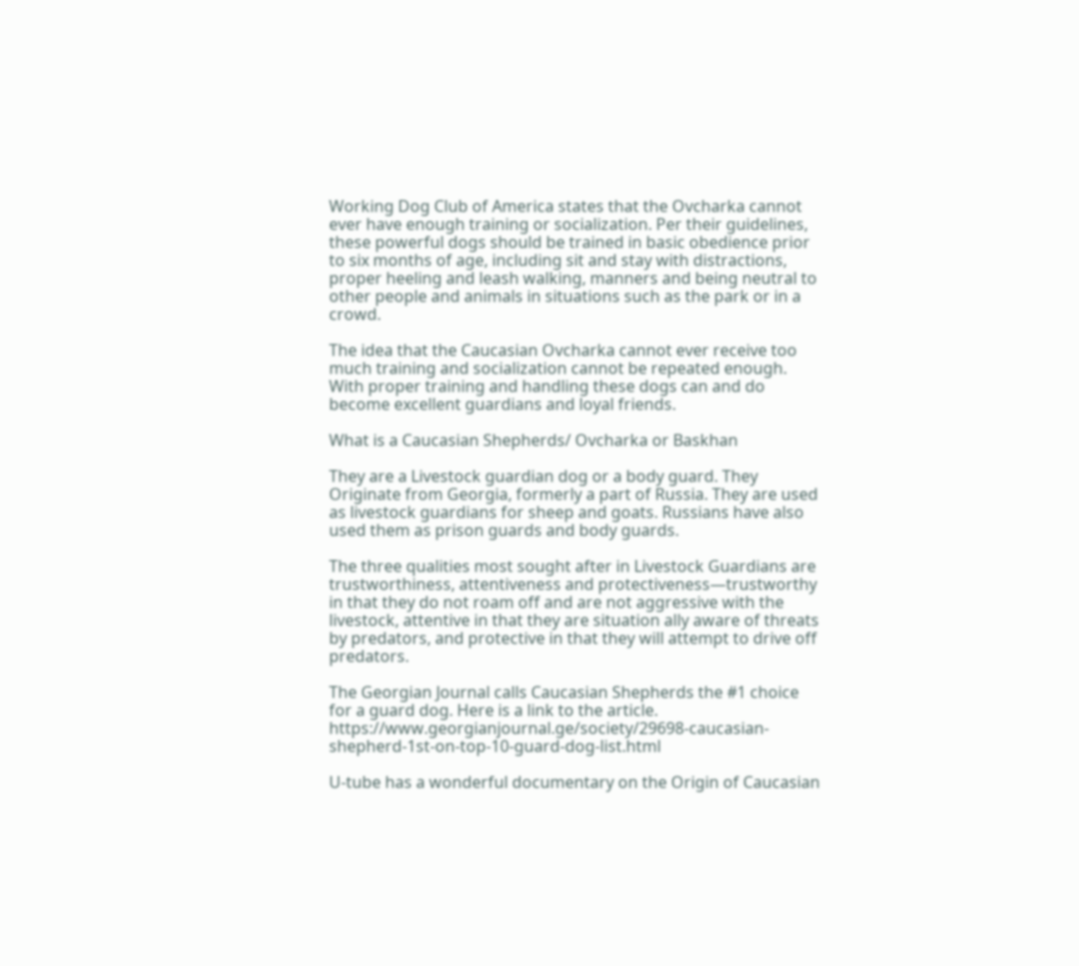Working Dog Club of America states that the Ovcharka cannot ever have enough training or socialization. Per their guidelines, these powerful dogs should be trained in basic obedience prior to six months of age, including sit and stay with distractions, proper heeling and leash walking, manners and being neutral to other people and animals in situations such as the park or in a crowd.

The idea that the Caucasian Ovcharka cannot ever receive too much training and socialization cannot be repeated enough. With proper training and handling these dogs can and do become excellent guardians and loyal friends.

What is a Caucasian Shepherds/ Ovcharka or Baskhan

They are a Livestock guardian dog or a body guard. They Originate from Georgia, formerly a part of Russia. They are used as livestock guardians for sheep and goats. Russians have also used them as prison guards and body guards.

The three qualities most sought after in Livestock Guardians are trustworthiness, attentiveness and protectiveness—trustworthy in that they do not roam off and are not aggressive with the livestock, attentive in that they are situation ally aware of threats by predators, and protective in that they will attempt to drive off predators.

The Georgian Journal calls Caucasian Shepherds the #1 choice for a guard dog. Here is a link to the article. https://www.georgianjournal.ge/society/29698-caucasian-shepherd-1st-on-top-10-guard-dog-list.html

U-tube has a wonderful documentary on the Origin of Caucasian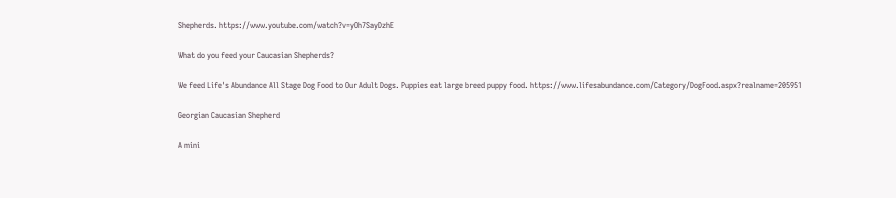Shepherds. https://www.youtube.com/watch?v=yOh7SayDzhE

What do you feed your Caucasian Shepherds?

We feed Life's Abundance All Stage Dog Food to Our Adult Dogs. Puppies eat large breed puppy food. https://www.lifesabundance.com/Category/DogFood.aspx?realname=205951

Georgian Caucasian Shepherd

A mini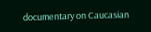documentary on Caucasian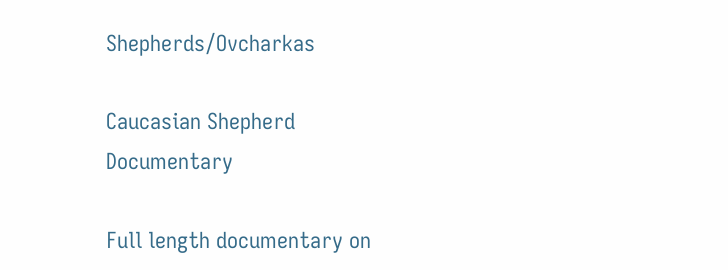Shepherds/Ovcharkas

Caucasian Shepherd Documentary

Full length documentary on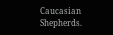Caucasian Shepherds.